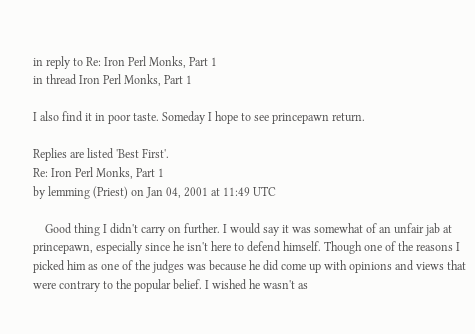in reply to Re: Iron Perl Monks, Part 1
in thread Iron Perl Monks, Part 1

I also find it in poor taste. Someday I hope to see princepawn return.

Replies are listed 'Best First'.
Re: Iron Perl Monks, Part 1
by lemming (Priest) on Jan 04, 2001 at 11:49 UTC

    Good thing I didn't carry on further. I would say it was somewhat of an unfair jab at princepawn, especially since he isn't here to defend himself. Though one of the reasons I picked him as one of the judges was because he did come up with opinions and views that were contrary to the popular belief. I wished he wasn't as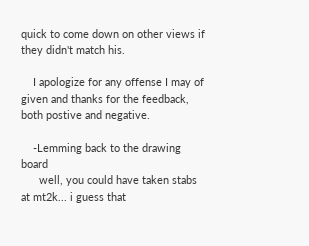quick to come down on other views if they didn't match his.

    I apologize for any offense I may of given and thanks for the feedback, both postive and negative.

    -Lemming back to the drawing board
      well, you could have taken stabs at mt2k... i guess that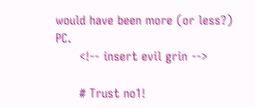would have been more (or less?) PC.
      <!-- insert evil grin -->

      # Trust no1!